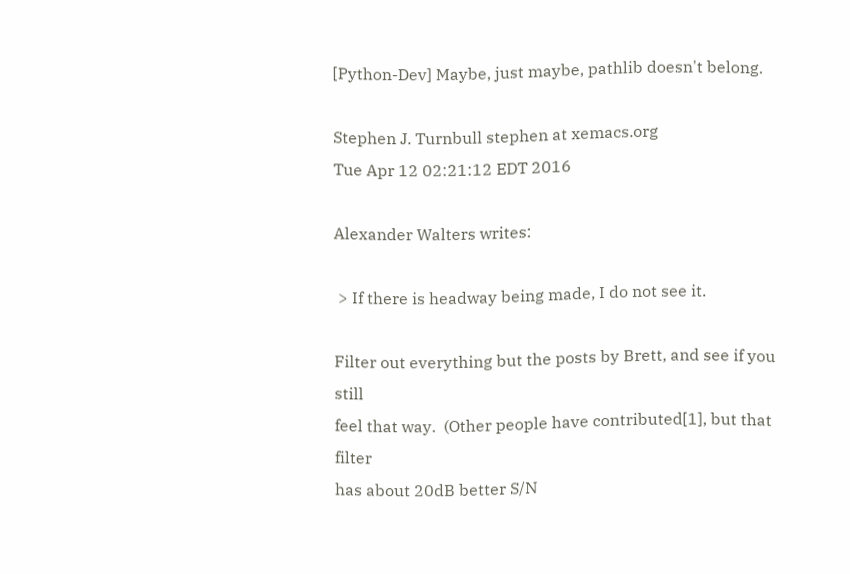[Python-Dev] Maybe, just maybe, pathlib doesn't belong.

Stephen J. Turnbull stephen at xemacs.org
Tue Apr 12 02:21:12 EDT 2016

Alexander Walters writes:

 > If there is headway being made, I do not see it.

Filter out everything but the posts by Brett, and see if you still
feel that way.  (Other people have contributed[1], but that filter
has about 20dB better S/N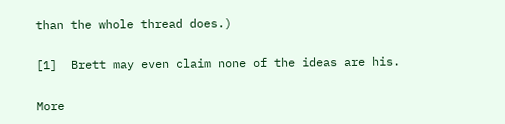than the whole thread does.)

[1]  Brett may even claim none of the ideas are his.

More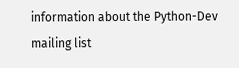information about the Python-Dev mailing list